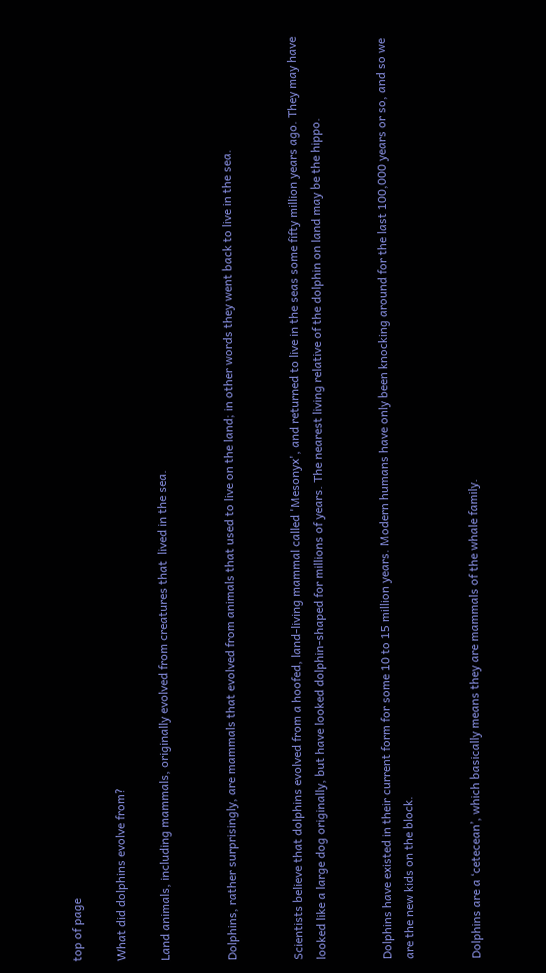top of page

What did dolphins evolve from?

Land animals, including mammals, originally evolved from creatures that  lived in the sea.


Dolphins, rather surprisingly, are mammals that evolved from animals that used to live on the land; in other words they went back to live in the sea.


Scientists believe that dolphins evolved from a hoofed, land-living mammal called 'Mesonyx', and returned to live in the seas some fifty million years ago. They may have looked like a large dog originally, but have looked dolphin-shaped for millions of years. The nearest living relative of the dolphin on land may be the hippo.


Dolphins have existed in their current form for some 10 to 15 million years. Modern humans have only been knocking around for the last 100,000 years or so, and so we are the new kids on the block.


Dolphins are a ‘cetecean’, which basically means they are mammals of the whale family.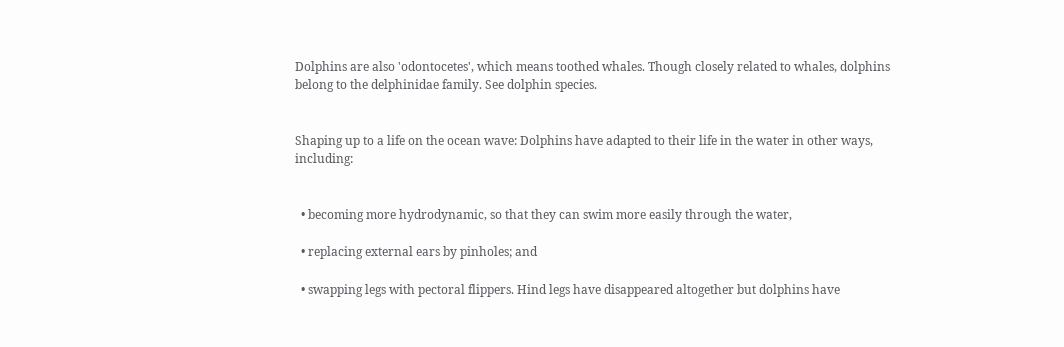Dolphins are also 'odontocetes', which means toothed whales. Though closely related to whales, dolphins belong to the delphinidae family. See dolphin species.


Shaping up to a life on the ocean wave: Dolphins have adapted to their life in the water in other ways, including:


  • becoming more hydrodynamic, so that they can swim more easily through the water,

  • replacing external ears by pinholes; and

  • swapping legs with pectoral flippers. Hind legs have disappeared altogether but dolphins have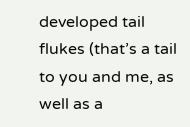developed tail flukes (that’s a tail to you and me, as well as a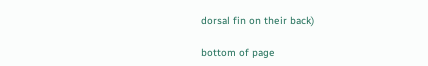dorsal fin on their back)

bottom of page